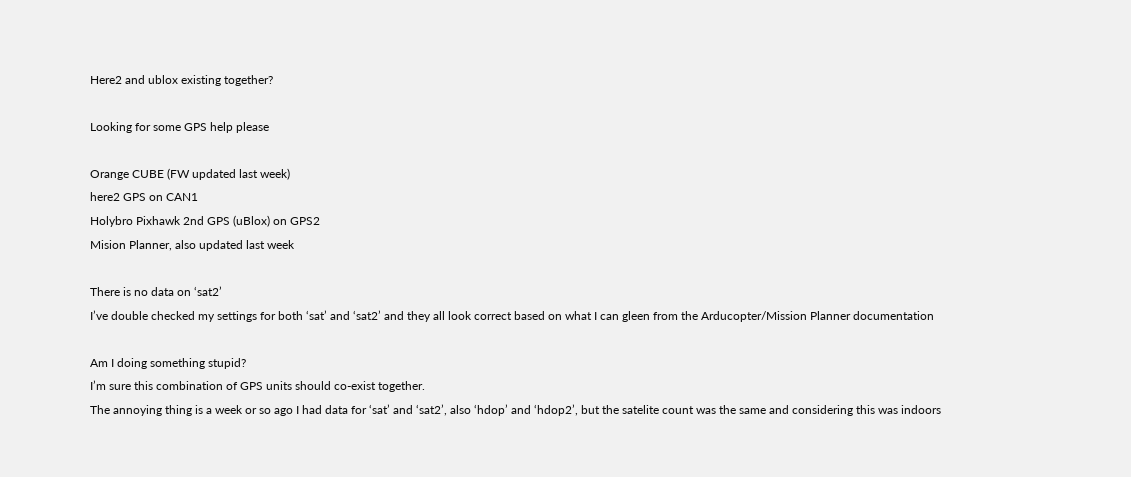Here2 and ublox existing together?

Looking for some GPS help please

Orange CUBE (FW updated last week)
here2 GPS on CAN1
Holybro Pixhawk 2nd GPS (uBlox) on GPS2
Mision Planner, also updated last week

There is no data on ‘sat2’
I’ve double checked my settings for both ‘sat’ and ‘sat2’ and they all look correct based on what I can gleen from the Arducopter/Mission Planner documentation

Am I doing something stupid?
I’m sure this combination of GPS units should co-exist together.
The annoying thing is a week or so ago I had data for ‘sat’ and ‘sat2’, also ‘hdop’ and ‘hdop2’, but the satelite count was the same and considering this was indoors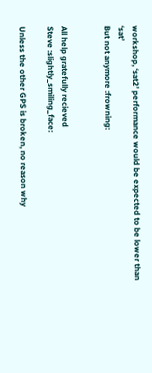workshop, ‘sat2’ performance would be expected to be lower than ‘sat’
But not anymore :frowning:


All help gratefully recieved
Steve :slightly_smiling_face:

Unless the other GPS is broken, no reason why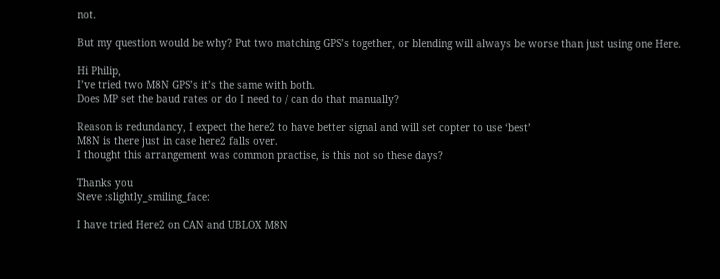not.

But my question would be why? Put two matching GPS’s together, or blending will always be worse than just using one Here.

Hi Philip,
I’ve tried two M8N GPS’s it’s the same with both.
Does MP set the baud rates or do I need to / can do that manually?

Reason is redundancy, I expect the here2 to have better signal and will set copter to use ‘best’
M8N is there just in case here2 falls over.
I thought this arrangement was common practise, is this not so these days?

Thanks you
Steve :slightly_smiling_face:

I have tried Here2 on CAN and UBLOX M8N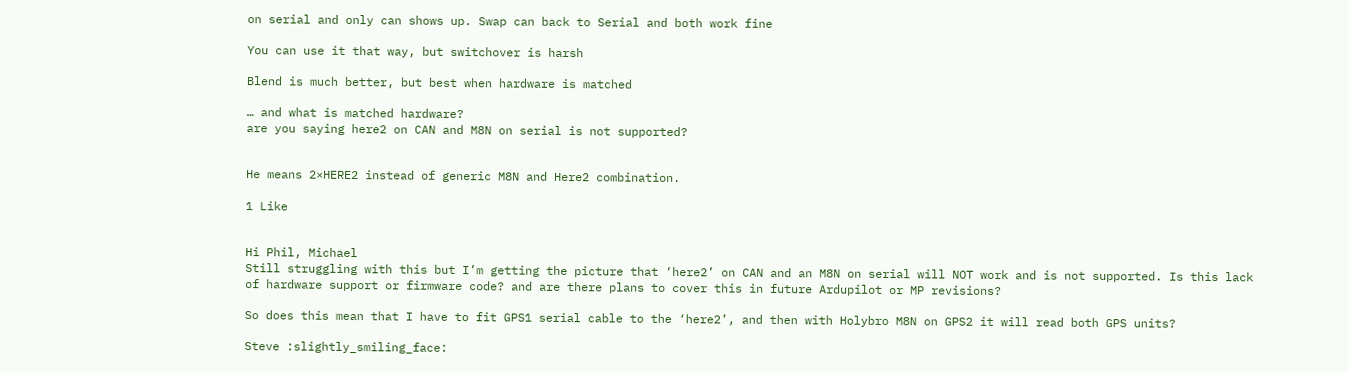on serial and only can shows up. Swap can back to Serial and both work fine

You can use it that way, but switchover is harsh

Blend is much better, but best when hardware is matched

… and what is matched hardware?
are you saying here2 on CAN and M8N on serial is not supported?


He means 2×HERE2 instead of generic M8N and Here2 combination.

1 Like


Hi Phil, Michael
Still struggling with this but I’m getting the picture that ‘here2’ on CAN and an M8N on serial will NOT work and is not supported. Is this lack of hardware support or firmware code? and are there plans to cover this in future Ardupilot or MP revisions?

So does this mean that I have to fit GPS1 serial cable to the ‘here2’, and then with Holybro M8N on GPS2 it will read both GPS units?

Steve :slightly_smiling_face: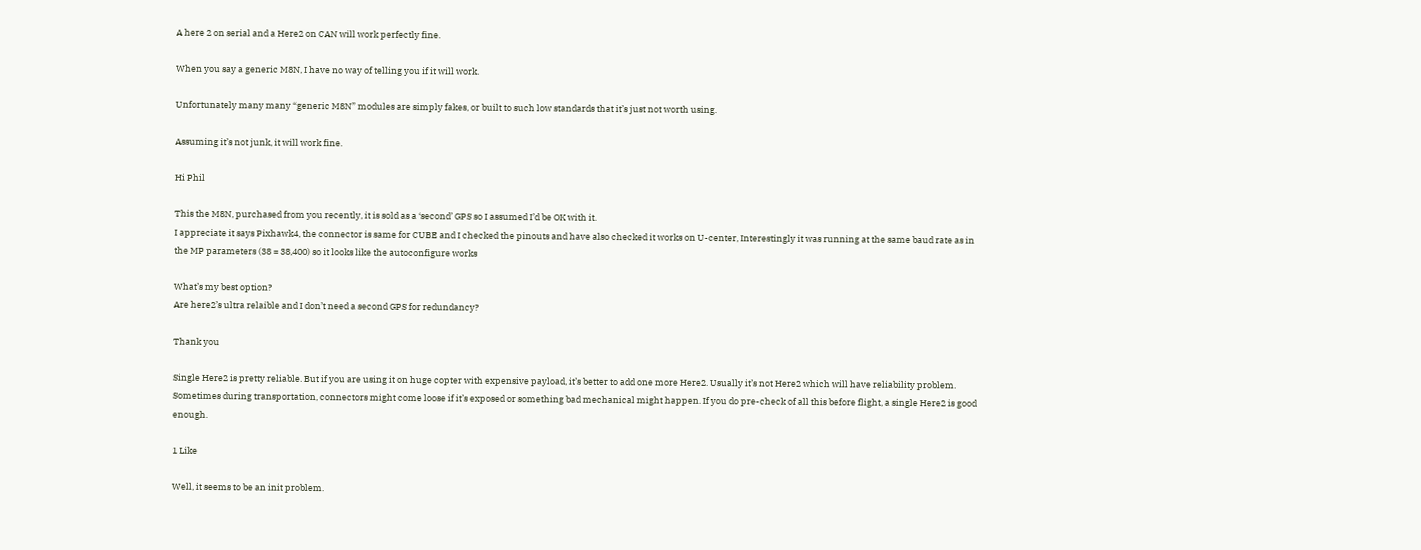A here 2 on serial and a Here2 on CAN will work perfectly fine.

When you say a generic M8N, I have no way of telling you if it will work.

Unfortunately many many “generic M8N” modules are simply fakes, or built to such low standards that it’s just not worth using.

Assuming it’s not junk, it will work fine.

Hi Phil

This the M8N, purchased from you recently, it is sold as a ‘second’ GPS so I assumed I’d be OK with it.
I appreciate it says Pixhawk4, the connector is same for CUBE and I checked the pinouts and have also checked it works on U-center, Interestingly it was running at the same baud rate as in the MP parameters (38 = 38,400) so it looks like the autoconfigure works

What’s my best option?
Are here2’s ultra relaible and I don’t need a second GPS for redundancy?

Thank you

Single Here2 is pretty reliable. But if you are using it on huge copter with expensive payload, it’s better to add one more Here2. Usually it’s not Here2 which will have reliability problem. Sometimes during transportation, connectors might come loose if it’s exposed or something bad mechanical might happen. If you do pre-check of all this before flight, a single Here2 is good enough.

1 Like

Well, it seems to be an init problem.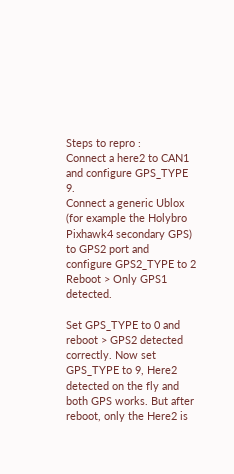Steps to repro :
Connect a here2 to CAN1 and configure GPS_TYPE 9.
Connect a generic Ublox (for example the Holybro Pixhawk4 secondary GPS) to GPS2 port and configure GPS2_TYPE to 2
Reboot > Only GPS1 detected.

Set GPS_TYPE to 0 and reboot > GPS2 detected correctly. Now set GPS_TYPE to 9, Here2 detected on the fly and both GPS works. But after reboot, only the Here2 is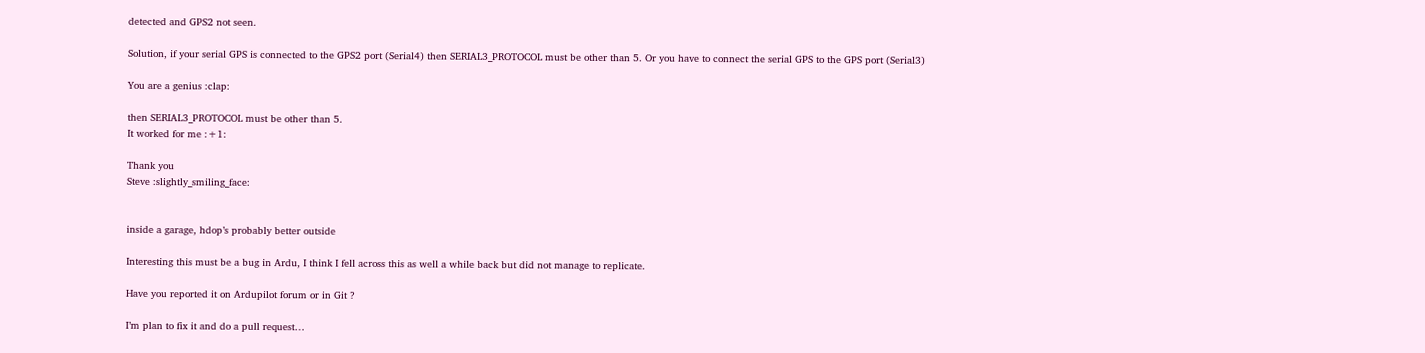detected and GPS2 not seen.

Solution, if your serial GPS is connected to the GPS2 port (Serial4) then SERIAL3_PROTOCOL must be other than 5. Or you have to connect the serial GPS to the GPS port (Serial3)

You are a genius :clap:

then SERIAL3_PROTOCOL must be other than 5.
It worked for me :+1:

Thank you
Steve :slightly_smiling_face:


inside a garage, hdop’s probably better outside

Interesting this must be a bug in Ardu, I think I fell across this as well a while back but did not manage to replicate.

Have you reported it on Ardupilot forum or in Git ?

I’m plan to fix it and do a pull request…